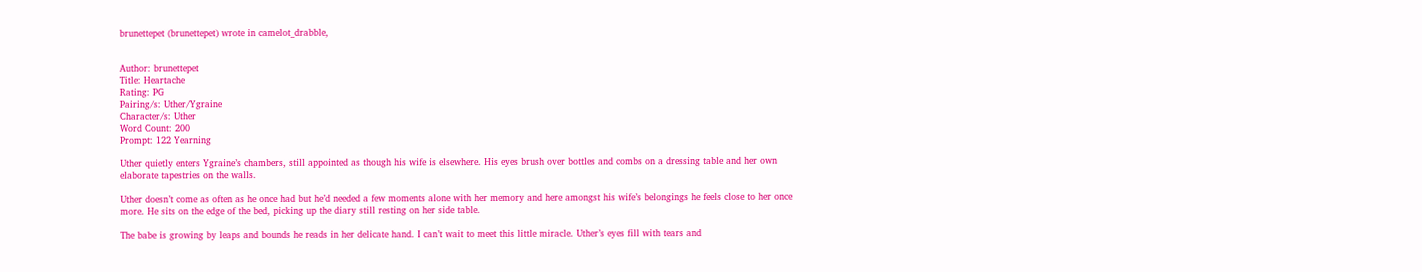brunettepet (brunettepet) wrote in camelot_drabble,


Author: brunettepet
Title: Heartache
Rating: PG
Pairing/s: Uther/Ygraine
Character/s: Uther
Word Count: 200
Prompt: 122 Yearning

Uther quietly enters Ygraine’s chambers, still appointed as though his wife is elsewhere. His eyes brush over bottles and combs on a dressing table and her own elaborate tapestries on the walls.

Uther doesn’t come as often as he once had but he’d needed a few moments alone with her memory and here amongst his wife’s belongings he feels close to her once more. He sits on the edge of the bed, picking up the diary still resting on her side table.

The babe is growing by leaps and bounds he reads in her delicate hand. I can’t wait to meet this little miracle. Uther’s eyes fill with tears and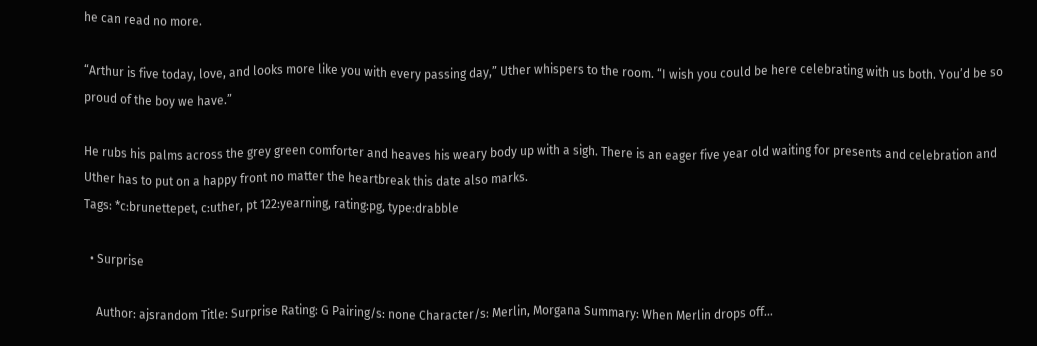he can read no more.

“Arthur is five today, love, and looks more like you with every passing day,” Uther whispers to the room. “I wish you could be here celebrating with us both. You’d be so proud of the boy we have.”

He rubs his palms across the grey green comforter and heaves his weary body up with a sigh. There is an eager five year old waiting for presents and celebration and Uther has to put on a happy front no matter the heartbreak this date also marks.
Tags: *c:brunettepet, c:uther, pt 122:yearning, rating:pg, type:drabble

  • Surprise

    Author: ajsrandom Title: Surprise Rating: G Pairing/s: none Character/s: Merlin, Morgana Summary: When Merlin drops off…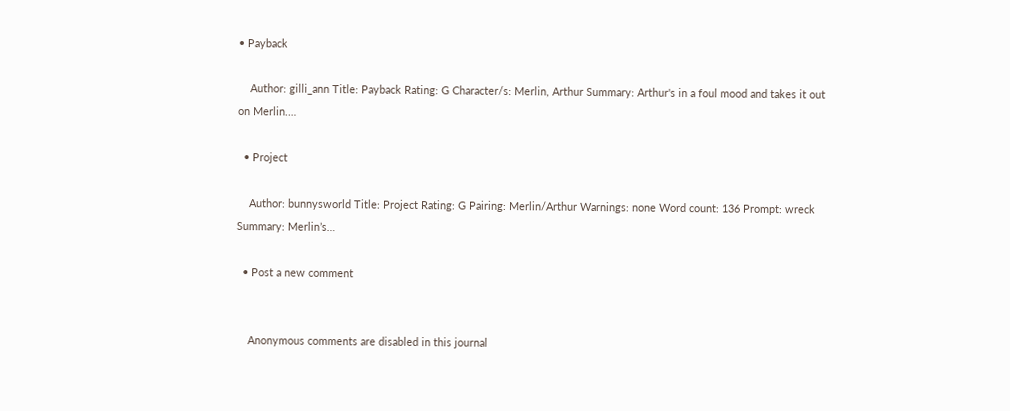• Payback

    Author: gilli_ann Title: Payback Rating: G Character/s: Merlin, Arthur Summary: Arthur's in a foul mood and takes it out on Merlin.…

  • Project

    Author: bunnysworld Title: Project Rating: G Pairing: Merlin/Arthur Warnings: none Word count: 136 Prompt: wreck Summary: Merlin’s…

  • Post a new comment


    Anonymous comments are disabled in this journal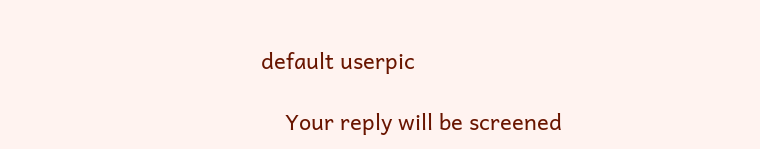default userpic

    Your reply will be screened